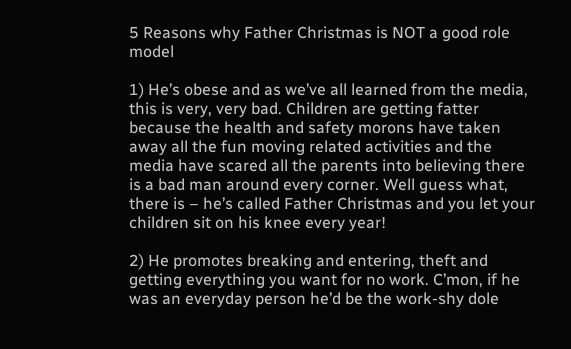5 Reasons why Father Christmas is NOT a good role model

1) He’s obese and as we’ve all learned from the media, this is very, very bad. Children are getting fatter because the health and safety morons have taken away all the fun moving related activities and the media have scared all the parents into believing there is a bad man around every corner. Well guess what, there is – he’s called Father Christmas and you let your children sit on his knee every year!

2) He promotes breaking and entering, theft and getting everything you want for no work. C’mon, if he was an everyday person he’d be the work-shy dole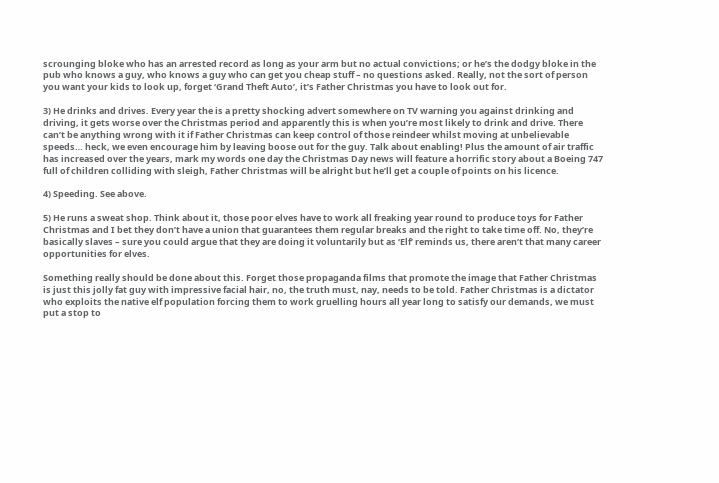scrounging bloke who has an arrested record as long as your arm but no actual convictions; or he’s the dodgy bloke in the pub who knows a guy, who knows a guy who can get you cheap stuff – no questions asked. Really, not the sort of person you want your kids to look up, forget ‘Grand Theft Auto’, it’s Father Christmas you have to look out for.

3) He drinks and drives. Every year the is a pretty shocking advert somewhere on TV warning you against drinking and driving, it gets worse over the Christmas period and apparently this is when you’re most likely to drink and drive. There can’t be anything wrong with it if Father Christmas can keep control of those reindeer whilst moving at unbelievable speeds… heck, we even encourage him by leaving boose out for the guy. Talk about enabling! Plus the amount of air traffic has increased over the years, mark my words one day the Christmas Day news will feature a horrific story about a Boeing 747 full of children colliding with sleigh, Father Christmas will be alright but he’ll get a couple of points on his licence.

4) Speeding. See above.

5) He runs a sweat shop. Think about it, those poor elves have to work all freaking year round to produce toys for Father Christmas and I bet they don’t have a union that guarantees them regular breaks and the right to take time off. No, they’re basically slaves – sure you could argue that they are doing it voluntarily but as ‘Elf’ reminds us, there aren’t that many career opportunities for elves.

Something really should be done about this. Forget those propaganda films that promote the image that Father Christmas is just this jolly fat guy with impressive facial hair, no, the truth must, nay, needs to be told. Father Christmas is a dictator who exploits the native elf population forcing them to work gruelling hours all year long to satisfy our demands, we must put a stop to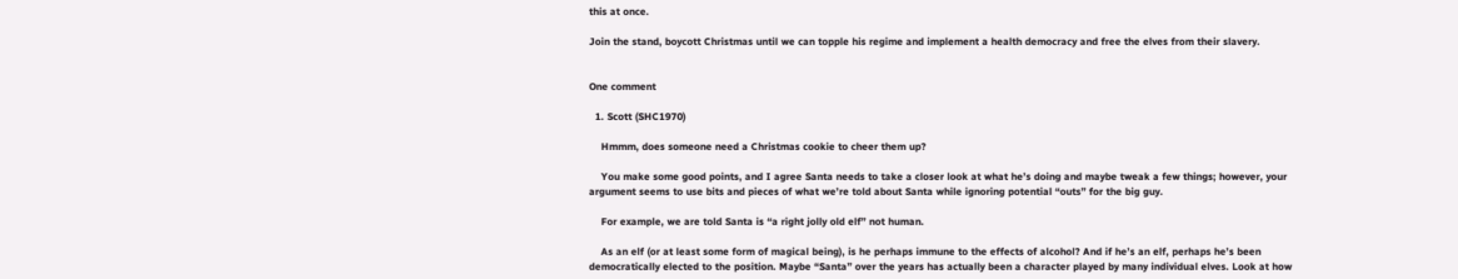this at once.

Join the stand, boycott Christmas until we can topple his regime and implement a health democracy and free the elves from their slavery.


One comment

  1. Scott (SHC1970)

    Hmmm, does someone need a Christmas cookie to cheer them up?

    You make some good points, and I agree Santa needs to take a closer look at what he’s doing and maybe tweak a few things; however, your argument seems to use bits and pieces of what we’re told about Santa while ignoring potential “outs” for the big guy.

    For example, we are told Santa is “a right jolly old elf” not human.

    As an elf (or at least some form of magical being), is he perhaps immune to the effects of alcohol? And if he’s an elf, perhaps he’s been democratically elected to the position. Maybe “Santa” over the years has actually been a character played by many individual elves. Look at how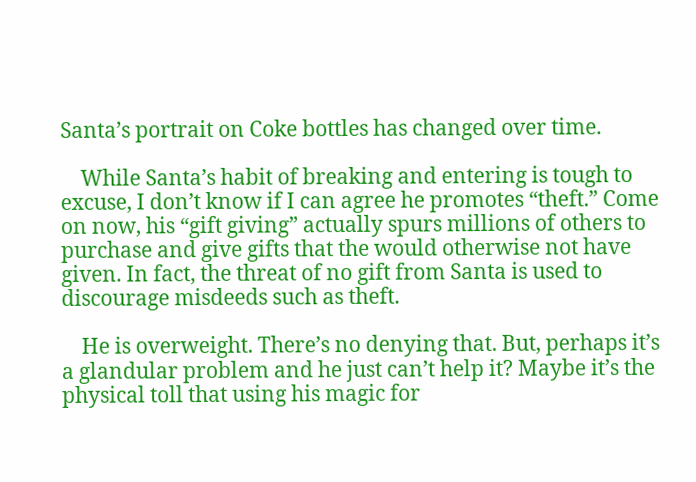Santa’s portrait on Coke bottles has changed over time.

    While Santa’s habit of breaking and entering is tough to excuse, I don’t know if I can agree he promotes “theft.” Come on now, his “gift giving” actually spurs millions of others to purchase and give gifts that the would otherwise not have given. In fact, the threat of no gift from Santa is used to discourage misdeeds such as theft.

    He is overweight. There’s no denying that. But, perhaps it’s a glandular problem and he just can’t help it? Maybe it’s the physical toll that using his magic for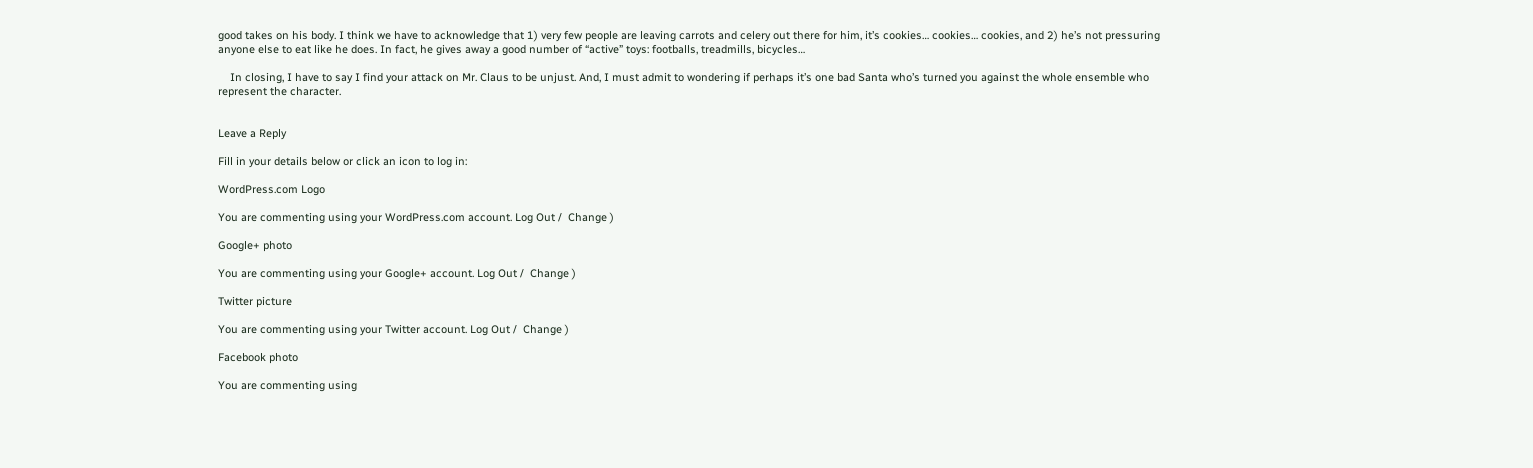good takes on his body. I think we have to acknowledge that 1) very few people are leaving carrots and celery out there for him, it’s cookies… cookies… cookies, and 2) he’s not pressuring anyone else to eat like he does. In fact, he gives away a good number of “active” toys: footballs, treadmills, bicycles…

    In closing, I have to say I find your attack on Mr. Claus to be unjust. And, I must admit to wondering if perhaps it’s one bad Santa who’s turned you against the whole ensemble who represent the character.


Leave a Reply

Fill in your details below or click an icon to log in:

WordPress.com Logo

You are commenting using your WordPress.com account. Log Out /  Change )

Google+ photo

You are commenting using your Google+ account. Log Out /  Change )

Twitter picture

You are commenting using your Twitter account. Log Out /  Change )

Facebook photo

You are commenting using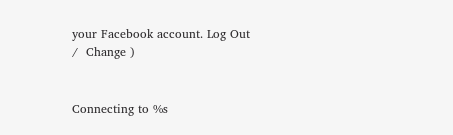your Facebook account. Log Out /  Change )


Connecting to %s